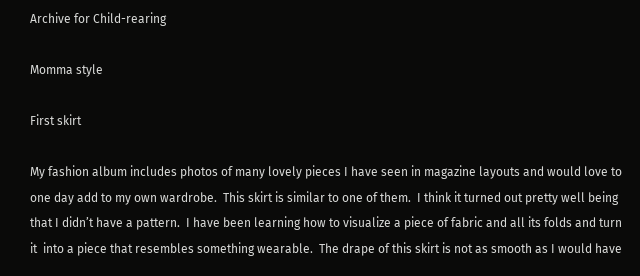Archive for Child-rearing

Momma style

First skirt

My fashion album includes photos of many lovely pieces I have seen in magazine layouts and would love to one day add to my own wardrobe.  This skirt is similar to one of them.  I think it turned out pretty well being that I didn’t have a pattern.  I have been learning how to visualize a piece of fabric and all its folds and turn it  into a piece that resembles something wearable.  The drape of this skirt is not as smooth as I would have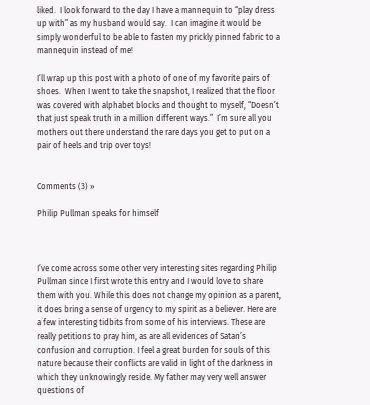liked.  I look forward to the day I have a mannequin to “play dress up with” as my husband would say.  I can imagine it would be simply wonderful to be able to fasten my prickly pinned fabric to a mannequin instead of me!

I’ll wrap up this post with a photo of one of my favorite pairs of shoes.  When I went to take the snapshot, I realized that the floor was covered with alphabet blocks and thought to myself, “Doesn’t that just speak truth in a million different ways.”  I’m sure all you mothers out there understand the rare days you get to put on a pair of heels and trip over toys!


Comments (3) »

Philip Pullman speaks for himself



I’ve come across some other very interesting sites regarding Philip Pullman since I first wrote this entry and I would love to share them with you. While this does not change my opinion as a parent, it does bring a sense of urgency to my spirit as a believer. Here are a few interesting tidbits from some of his interviews. These are really petitions to pray him, as are all evidences of Satan’s confusion and corruption. I feel a great burden for souls of this nature because their conflicts are valid in light of the darkness in which they unknowingly reside. My father may very well answer questions of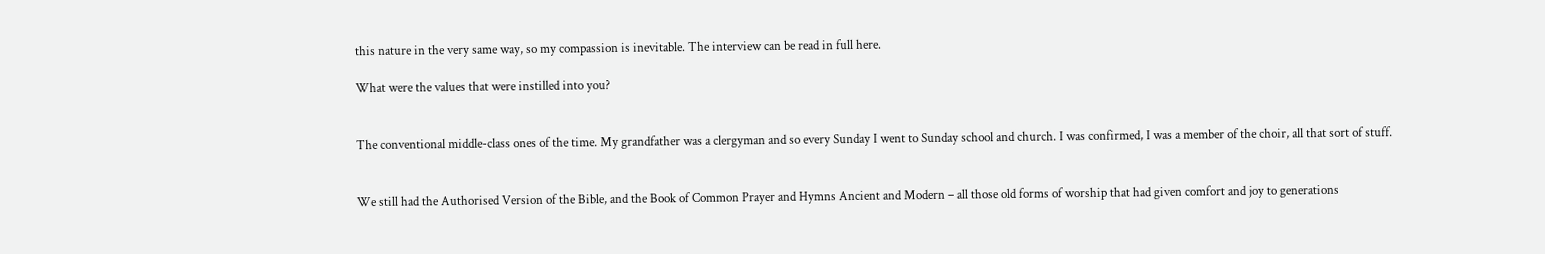this nature in the very same way, so my compassion is inevitable. The interview can be read in full here.

What were the values that were instilled into you?


The conventional middle-class ones of the time. My grandfather was a clergyman and so every Sunday I went to Sunday school and church. I was confirmed, I was a member of the choir, all that sort of stuff.


We still had the Authorised Version of the Bible, and the Book of Common Prayer and Hymns Ancient and Modern – all those old forms of worship that had given comfort and joy to generations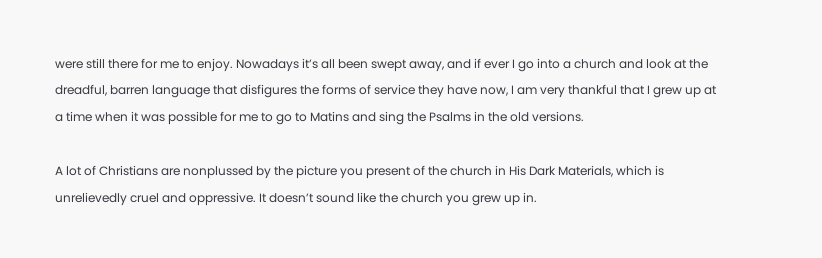were still there for me to enjoy. Nowadays it’s all been swept away, and if ever I go into a church and look at the dreadful, barren language that disfigures the forms of service they have now, I am very thankful that I grew up at a time when it was possible for me to go to Matins and sing the Psalms in the old versions.

A lot of Christians are nonplussed by the picture you present of the church in His Dark Materials, which is unrelievedly cruel and oppressive. It doesn’t sound like the church you grew up in.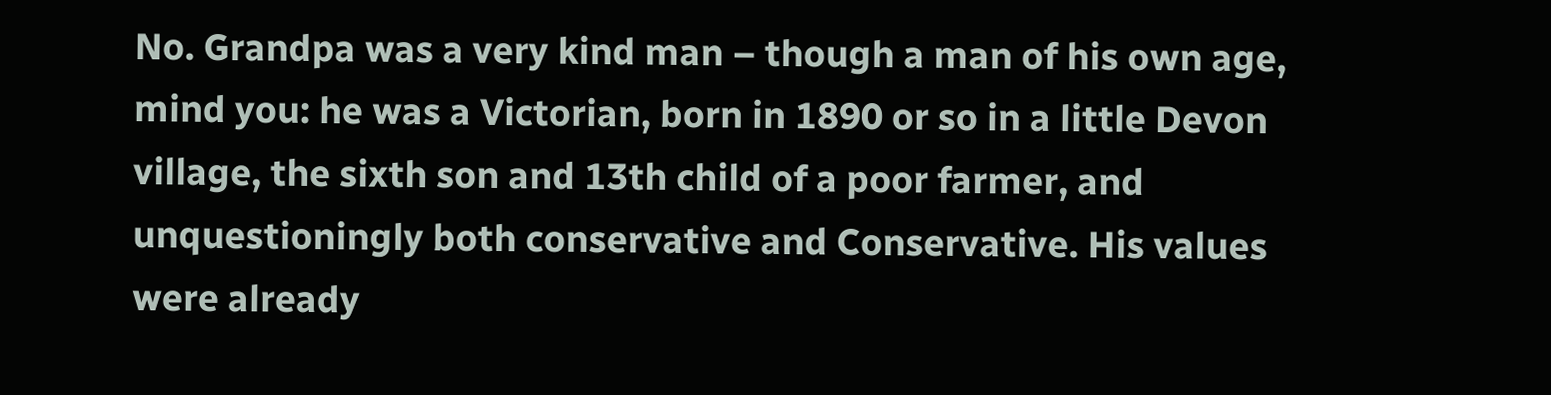No. Grandpa was a very kind man – though a man of his own age, mind you: he was a Victorian, born in 1890 or so in a little Devon village, the sixth son and 13th child of a poor farmer, and unquestioningly both conservative and Conservative. His values were already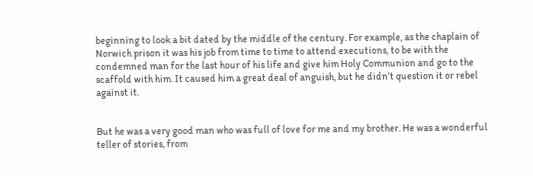beginning to look a bit dated by the middle of the century. For example, as the chaplain of Norwich prison it was his job from time to time to attend executions, to be with the condemned man for the last hour of his life and give him Holy Communion and go to the scaffold with him. It caused him a great deal of anguish, but he didn’t question it or rebel against it.


But he was a very good man who was full of love for me and my brother. He was a wonderful teller of stories, from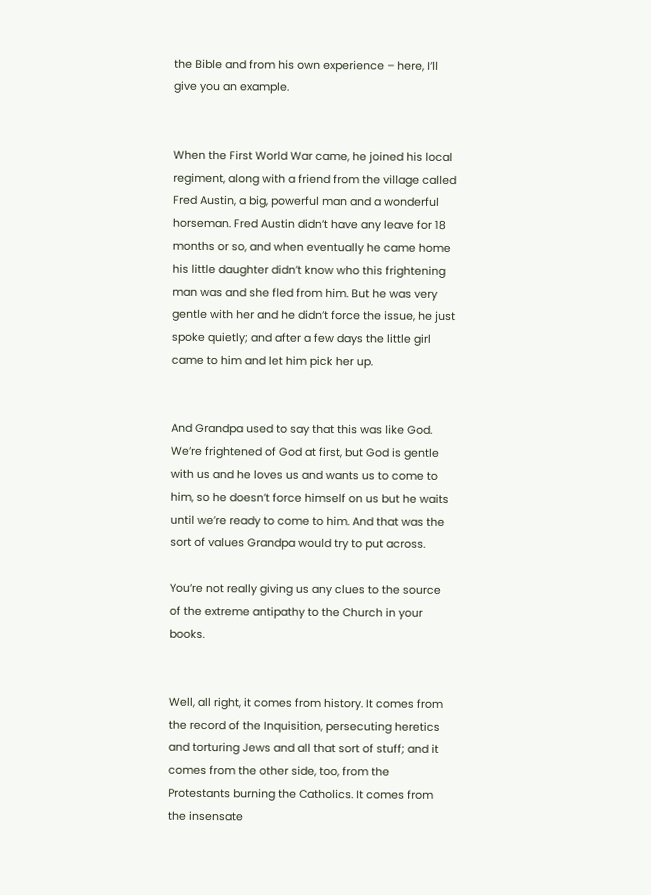the Bible and from his own experience – here, I’ll give you an example.


When the First World War came, he joined his local regiment, along with a friend from the village called Fred Austin, a big, powerful man and a wonderful horseman. Fred Austin didn’t have any leave for 18 months or so, and when eventually he came home his little daughter didn’t know who this frightening man was and she fled from him. But he was very gentle with her and he didn’t force the issue, he just spoke quietly; and after a few days the little girl came to him and let him pick her up.


And Grandpa used to say that this was like God. We’re frightened of God at first, but God is gentle with us and he loves us and wants us to come to him, so he doesn’t force himself on us but he waits until we’re ready to come to him. And that was the sort of values Grandpa would try to put across.

You’re not really giving us any clues to the source of the extreme antipathy to the Church in your books.


Well, all right, it comes from history. It comes from the record of the Inquisition, persecuting heretics and torturing Jews and all that sort of stuff; and it comes from the other side, too, from the Protestants burning the Catholics. It comes from the insensate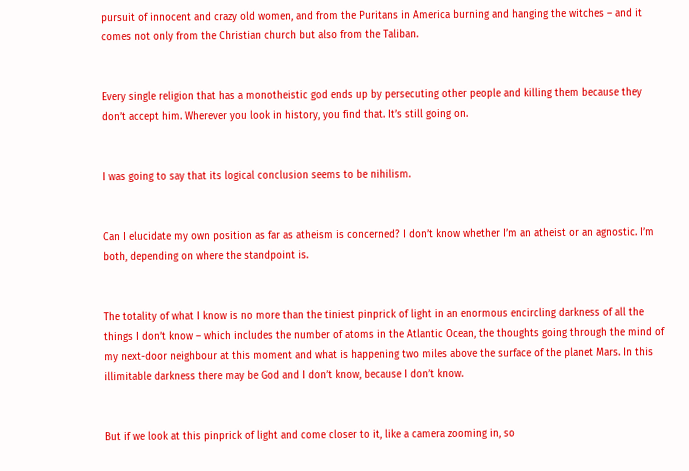pursuit of innocent and crazy old women, and from the Puritans in America burning and hanging the witches – and it comes not only from the Christian church but also from the Taliban.


Every single religion that has a monotheistic god ends up by persecuting other people and killing them because they don’t accept him. Wherever you look in history, you find that. It’s still going on.


I was going to say that its logical conclusion seems to be nihilism.


Can I elucidate my own position as far as atheism is concerned? I don’t know whether I’m an atheist or an agnostic. I’m both, depending on where the standpoint is.


The totality of what I know is no more than the tiniest pinprick of light in an enormous encircling darkness of all the things I don’t know – which includes the number of atoms in the Atlantic Ocean, the thoughts going through the mind of my next-door neighbour at this moment and what is happening two miles above the surface of the planet Mars. In this illimitable darkness there may be God and I don’t know, because I don’t know.


But if we look at this pinprick of light and come closer to it, like a camera zooming in, so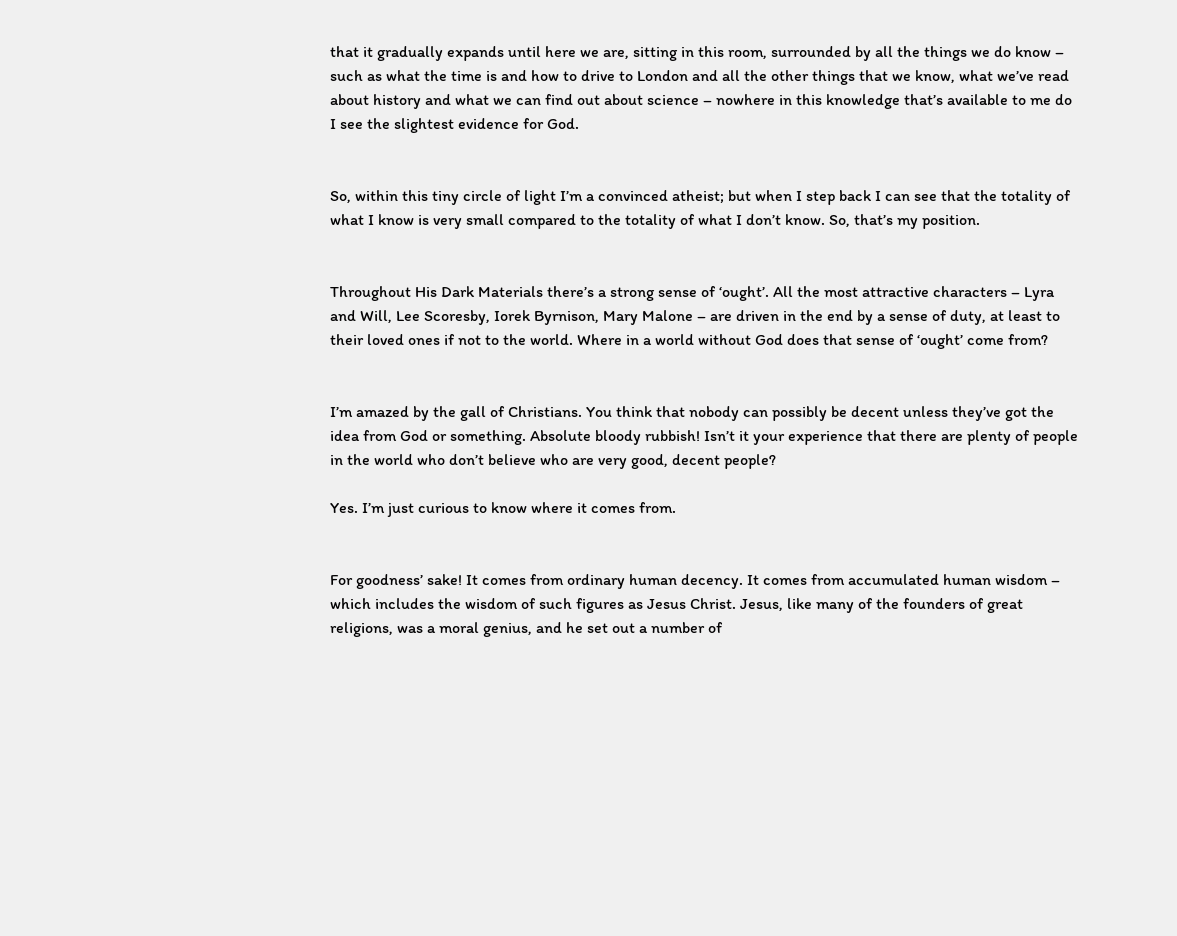that it gradually expands until here we are, sitting in this room, surrounded by all the things we do know – such as what the time is and how to drive to London and all the other things that we know, what we’ve read about history and what we can find out about science – nowhere in this knowledge that’s available to me do I see the slightest evidence for God.


So, within this tiny circle of light I’m a convinced atheist; but when I step back I can see that the totality of what I know is very small compared to the totality of what I don’t know. So, that’s my position.


Throughout His Dark Materials there’s a strong sense of ‘ought’. All the most attractive characters – Lyra and Will, Lee Scoresby, Iorek Byrnison, Mary Malone – are driven in the end by a sense of duty, at least to their loved ones if not to the world. Where in a world without God does that sense of ‘ought’ come from?


I’m amazed by the gall of Christians. You think that nobody can possibly be decent unless they’ve got the idea from God or something. Absolute bloody rubbish! Isn’t it your experience that there are plenty of people in the world who don’t believe who are very good, decent people?

Yes. I’m just curious to know where it comes from.


For goodness’ sake! It comes from ordinary human decency. It comes from accumulated human wisdom – which includes the wisdom of such figures as Jesus Christ. Jesus, like many of the founders of great religions, was a moral genius, and he set out a number of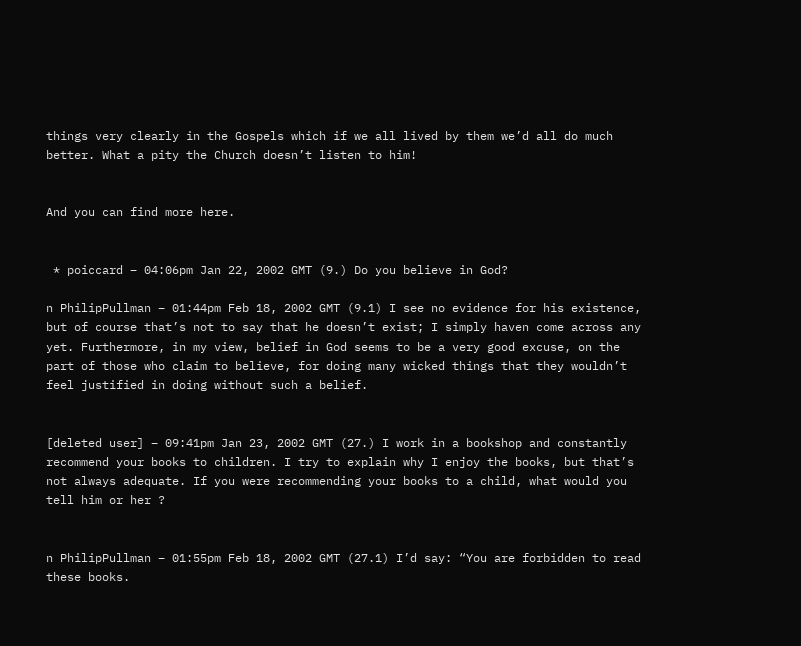things very clearly in the Gospels which if we all lived by them we’d all do much better. What a pity the Church doesn’t listen to him!


And you can find more here.


 * poiccard – 04:06pm Jan 22, 2002 GMT (9.) Do you believe in God?

n PhilipPullman – 01:44pm Feb 18, 2002 GMT (9.1) I see no evidence for his existence, but of course that’s not to say that he doesn’t exist; I simply haven come across any yet. Furthermore, in my view, belief in God seems to be a very good excuse, on the part of those who claim to believe, for doing many wicked things that they wouldn’t feel justified in doing without such a belief.


[deleted user] – 09:41pm Jan 23, 2002 GMT (27.) I work in a bookshop and constantly recommend your books to children. I try to explain why I enjoy the books, but that’s not always adequate. If you were recommending your books to a child, what would you tell him or her ?


n PhilipPullman – 01:55pm Feb 18, 2002 GMT (27.1) I’d say: “You are forbidden to read these books.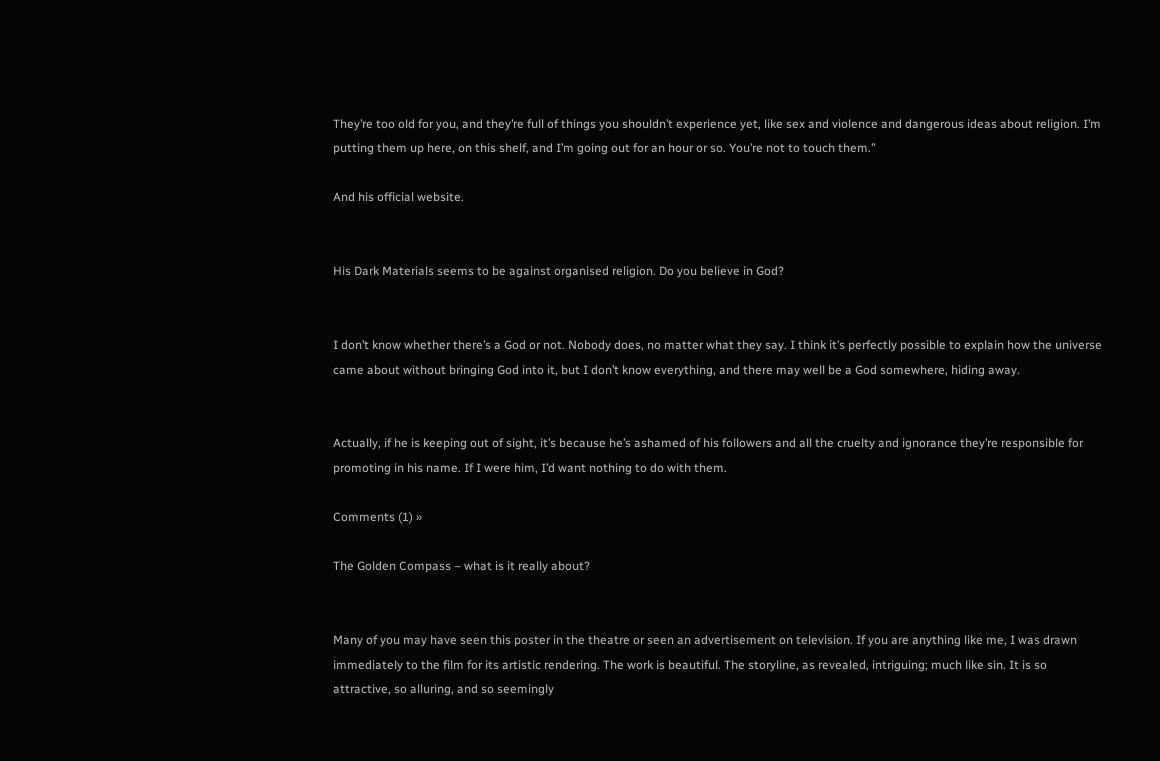They’re too old for you, and they’re full of things you shouldn’t experience yet, like sex and violence and dangerous ideas about religion. I’m putting them up here, on this shelf, and I’m going out for an hour or so. You’re not to touch them.”

And his official website.


His Dark Materials seems to be against organised religion. Do you believe in God?


I don’t know whether there’s a God or not. Nobody does, no matter what they say. I think it’s perfectly possible to explain how the universe came about without bringing God into it, but I don’t know everything, and there may well be a God somewhere, hiding away.


Actually, if he is keeping out of sight, it’s because he’s ashamed of his followers and all the cruelty and ignorance they’re responsible for promoting in his name. If I were him, I’d want nothing to do with them.

Comments (1) »

The Golden Compass – what is it really about?


Many of you may have seen this poster in the theatre or seen an advertisement on television. If you are anything like me, I was drawn immediately to the film for its artistic rendering. The work is beautiful. The storyline, as revealed, intriguing; much like sin. It is so attractive, so alluring, and so seemingly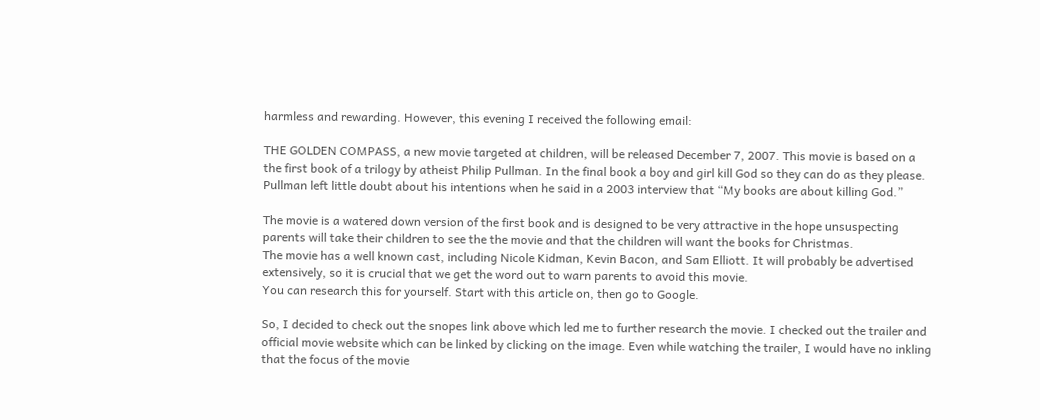harmless and rewarding. However, this evening I received the following email:

THE GOLDEN COMPASS, a new movie targeted at children, will be released December 7, 2007. This movie is based on a the first book of a trilogy by atheist Philip Pullman. In the final book a boy and girl kill God so they can do as they please. Pullman left little doubt about his intentions when he said in a 2003 interview that “My books are about killing God.”

The movie is a watered down version of the first book and is designed to be very attractive in the hope unsuspecting parents will take their children to see the the movie and that the children will want the books for Christmas.
The movie has a well known cast, including Nicole Kidman, Kevin Bacon, and Sam Elliott. It will probably be advertised extensively, so it is crucial that we get the word out to warn parents to avoid this movie.
You can research this for yourself. Start with this article on, then go to Google.

So, I decided to check out the snopes link above which led me to further research the movie. I checked out the trailer and official movie website which can be linked by clicking on the image. Even while watching the trailer, I would have no inkling that the focus of the movie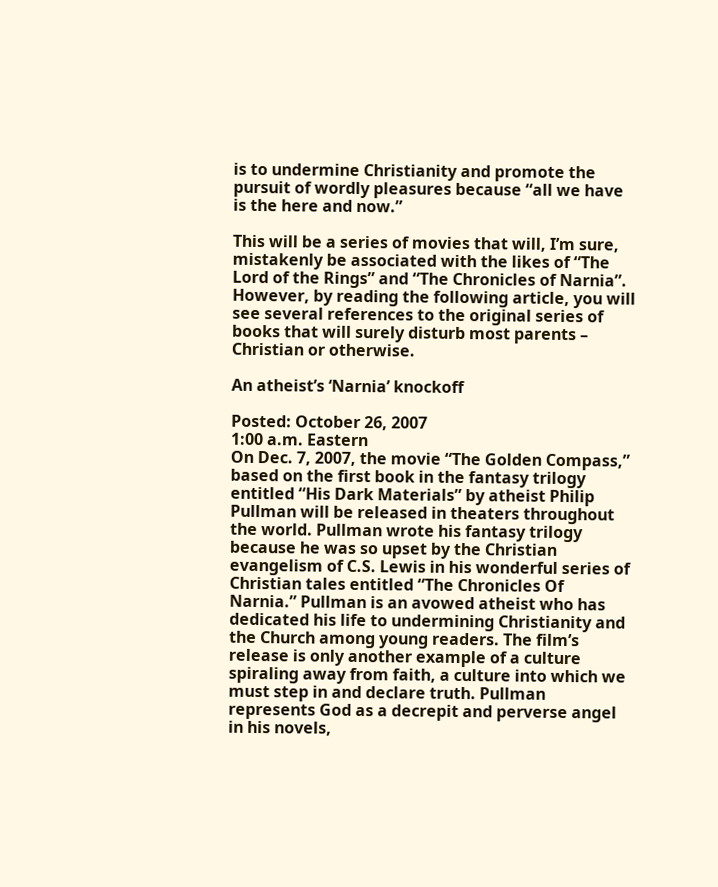is to undermine Christianity and promote the pursuit of wordly pleasures because “all we have is the here and now.”

This will be a series of movies that will, I’m sure, mistakenly be associated with the likes of “The Lord of the Rings” and “The Chronicles of Narnia”. However, by reading the following article, you will see several references to the original series of books that will surely disturb most parents – Christian or otherwise.

An atheist’s ‘Narnia’ knockoff

Posted: October 26, 2007
1:00 a.m. Eastern
On Dec. 7, 2007, the movie “The Golden Compass,” based on the first book in the fantasy trilogy entitled “His Dark Materials” by atheist Philip Pullman will be released in theaters throughout the world. Pullman wrote his fantasy trilogy because he was so upset by the Christian evangelism of C.S. Lewis in his wonderful series of Christian tales entitled “The Chronicles Of Narnia.” Pullman is an avowed atheist who has dedicated his life to undermining Christianity and the Church among young readers. The film’s release is only another example of a culture spiraling away from faith, a culture into which we must step in and declare truth. Pullman represents God as a decrepit and perverse angel in his novels,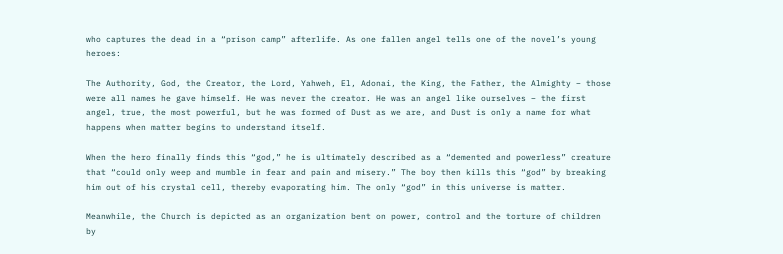who captures the dead in a “prison camp” afterlife. As one fallen angel tells one of the novel’s young heroes:

The Authority, God, the Creator, the Lord, Yahweh, El, Adonai, the King, the Father, the Almighty – those were all names he gave himself. He was never the creator. He was an angel like ourselves – the first angel, true, the most powerful, but he was formed of Dust as we are, and Dust is only a name for what happens when matter begins to understand itself.

When the hero finally finds this “god,” he is ultimately described as a “demented and powerless” creature that “could only weep and mumble in fear and pain and misery.” The boy then kills this “god” by breaking him out of his crystal cell, thereby evaporating him. The only “god” in this universe is matter.

Meanwhile, the Church is depicted as an organization bent on power, control and the torture of children by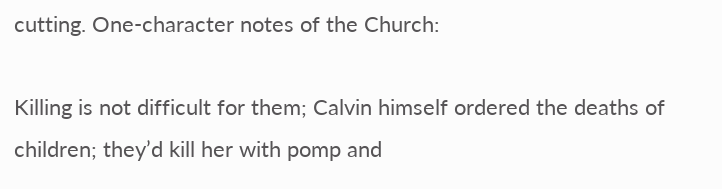cutting. One-character notes of the Church:

Killing is not difficult for them; Calvin himself ordered the deaths of children; they’d kill her with pomp and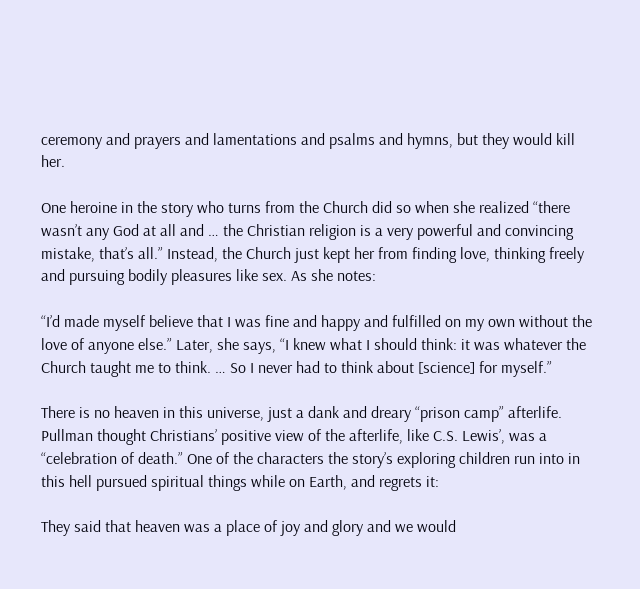ceremony and prayers and lamentations and psalms and hymns, but they would kill her.

One heroine in the story who turns from the Church did so when she realized “there wasn’t any God at all and … the Christian religion is a very powerful and convincing mistake, that’s all.” Instead, the Church just kept her from finding love, thinking freely and pursuing bodily pleasures like sex. As she notes:

“I’d made myself believe that I was fine and happy and fulfilled on my own without the love of anyone else.” Later, she says, “I knew what I should think: it was whatever the Church taught me to think. … So I never had to think about [science] for myself.”

There is no heaven in this universe, just a dank and dreary “prison camp” afterlife. Pullman thought Christians’ positive view of the afterlife, like C.S. Lewis’, was a “celebration of death.” One of the characters the story’s exploring children run into in this hell pursued spiritual things while on Earth, and regrets it:

They said that heaven was a place of joy and glory and we would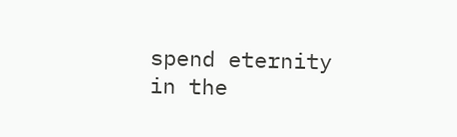spend eternity in the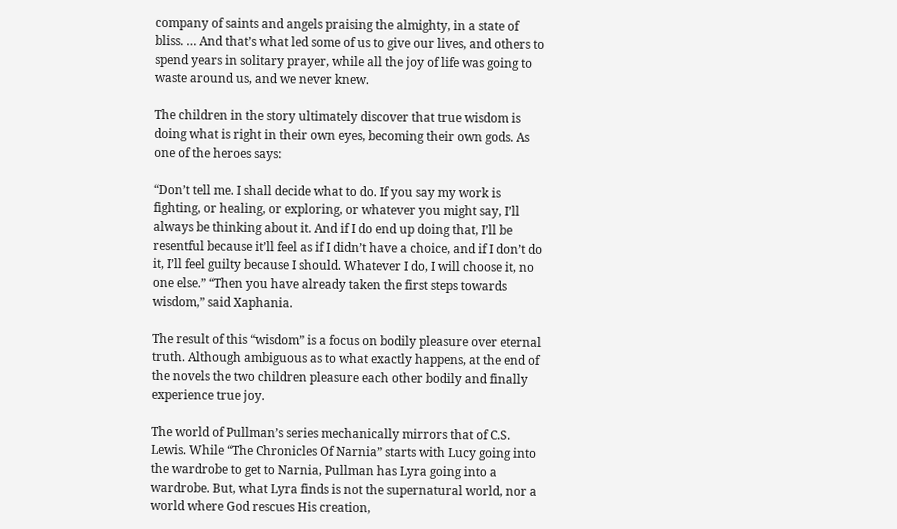company of saints and angels praising the almighty, in a state of bliss. … And that’s what led some of us to give our lives, and others to spend years in solitary prayer, while all the joy of life was going to waste around us, and we never knew.

The children in the story ultimately discover that true wisdom is doing what is right in their own eyes, becoming their own gods. As one of the heroes says:

“Don’t tell me. I shall decide what to do. If you say my work is fighting, or healing, or exploring, or whatever you might say, I’ll always be thinking about it. And if I do end up doing that, I’ll be resentful because it’ll feel as if I didn’t have a choice, and if I don’t do it, I’ll feel guilty because I should. Whatever I do, I will choose it, no one else.” “Then you have already taken the first steps towards wisdom,” said Xaphania.

The result of this “wisdom” is a focus on bodily pleasure over eternal truth. Although ambiguous as to what exactly happens, at the end of the novels the two children pleasure each other bodily and finally experience true joy.

The world of Pullman’s series mechanically mirrors that of C.S. Lewis. While “The Chronicles Of Narnia” starts with Lucy going into the wardrobe to get to Narnia, Pullman has Lyra going into a wardrobe. But, what Lyra finds is not the supernatural world, nor a world where God rescues His creation,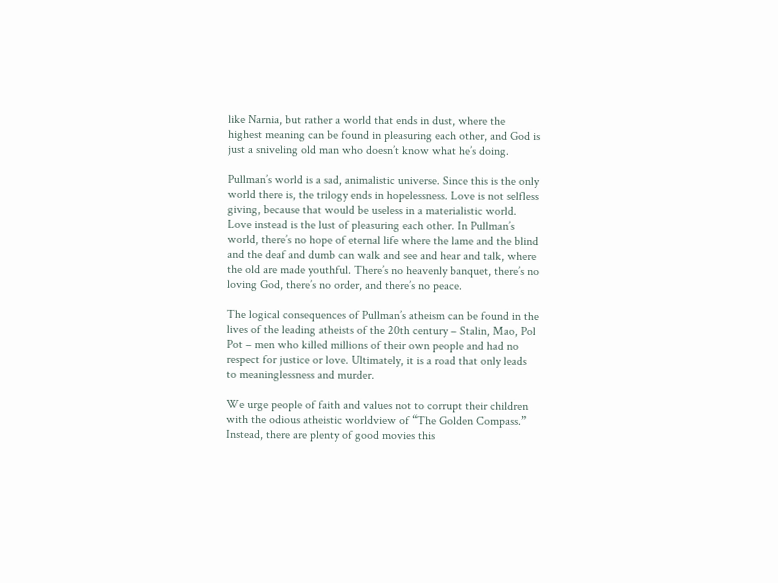like Narnia, but rather a world that ends in dust, where the highest meaning can be found in pleasuring each other, and God is just a sniveling old man who doesn’t know what he’s doing.

Pullman’s world is a sad, animalistic universe. Since this is the only world there is, the trilogy ends in hopelessness. Love is not selfless giving, because that would be useless in a materialistic world. Love instead is the lust of pleasuring each other. In Pullman’s world, there’s no hope of eternal life where the lame and the blind and the deaf and dumb can walk and see and hear and talk, where the old are made youthful. There’s no heavenly banquet, there’s no loving God, there’s no order, and there’s no peace.

The logical consequences of Pullman’s atheism can be found in the lives of the leading atheists of the 20th century – Stalin, Mao, Pol Pot – men who killed millions of their own people and had no respect for justice or love. Ultimately, it is a road that only leads to meaninglessness and murder.

We urge people of faith and values not to corrupt their children with the odious atheistic worldview of “The Golden Compass.” Instead, there are plenty of good movies this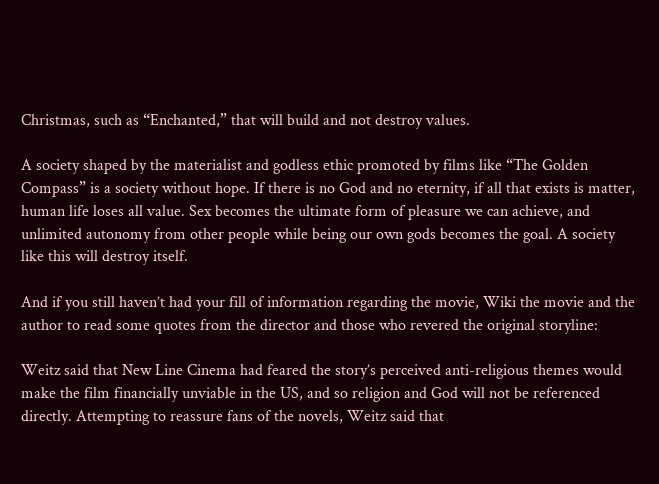Christmas, such as “Enchanted,” that will build and not destroy values.

A society shaped by the materialist and godless ethic promoted by films like “The Golden Compass” is a society without hope. If there is no God and no eternity, if all that exists is matter, human life loses all value. Sex becomes the ultimate form of pleasure we can achieve, and unlimited autonomy from other people while being our own gods becomes the goal. A society like this will destroy itself.

And if you still haven’t had your fill of information regarding the movie, Wiki the movie and the author to read some quotes from the director and those who revered the original storyline:

Weitz said that New Line Cinema had feared the story’s perceived anti-religious themes would make the film financially unviable in the US, and so religion and God will not be referenced directly. Attempting to reassure fans of the novels, Weitz said that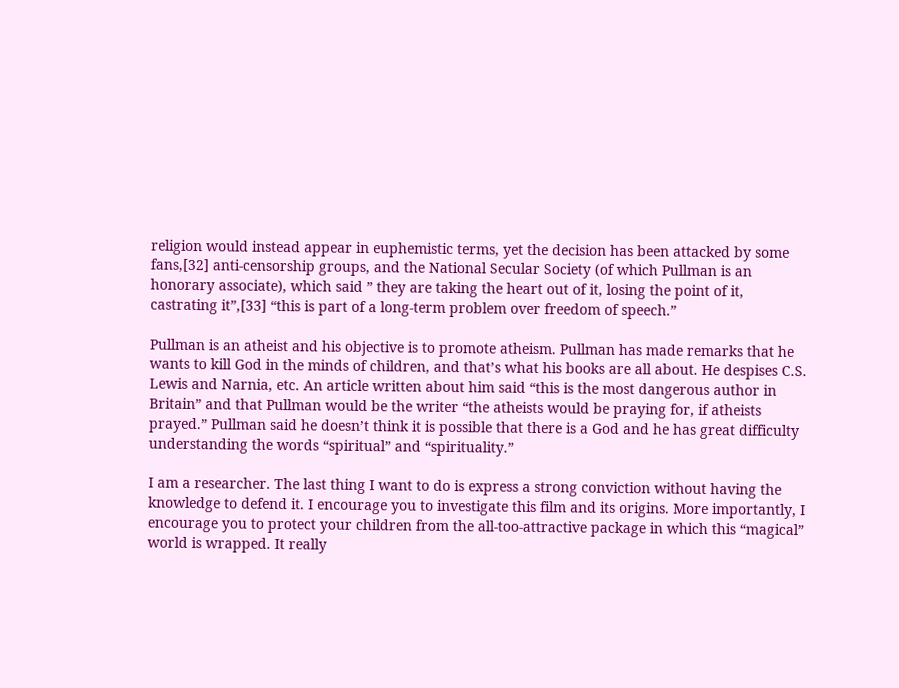religion would instead appear in euphemistic terms, yet the decision has been attacked by some fans,[32] anti-censorship groups, and the National Secular Society (of which Pullman is an honorary associate), which said ” they are taking the heart out of it, losing the point of it, castrating it”,[33] “this is part of a long-term problem over freedom of speech.”

Pullman is an atheist and his objective is to promote atheism. Pullman has made remarks that he wants to kill God in the minds of children, and that’s what his books are all about. He despises C.S. Lewis and Narnia, etc. An article written about him said “this is the most dangerous author in Britain” and that Pullman would be the writer “the atheists would be praying for, if atheists prayed.” Pullman said he doesn’t think it is possible that there is a God and he has great difficulty understanding the words “spiritual” and “spirituality.”

I am a researcher. The last thing I want to do is express a strong conviction without having the knowledge to defend it. I encourage you to investigate this film and its origins. More importantly, I encourage you to protect your children from the all-too-attractive package in which this “magical” world is wrapped. It really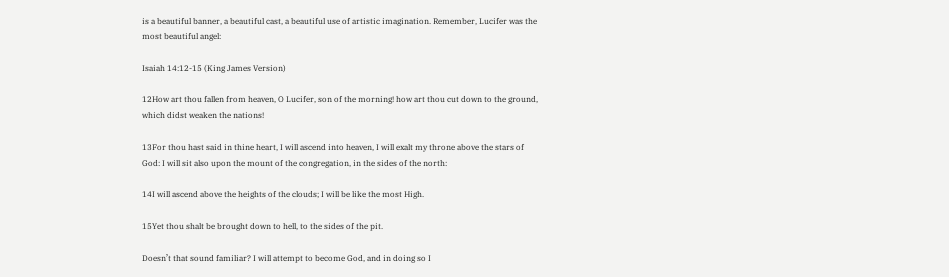is a beautiful banner, a beautiful cast, a beautiful use of artistic imagination. Remember, Lucifer was the most beautiful angel:

Isaiah 14:12-15 (King James Version)

12How art thou fallen from heaven, O Lucifer, son of the morning! how art thou cut down to the ground, which didst weaken the nations!

13For thou hast said in thine heart, I will ascend into heaven, I will exalt my throne above the stars of God: I will sit also upon the mount of the congregation, in the sides of the north:

14I will ascend above the heights of the clouds; I will be like the most High.

15Yet thou shalt be brought down to hell, to the sides of the pit.

Doesn’t that sound familiar? I will attempt to become God, and in doing so I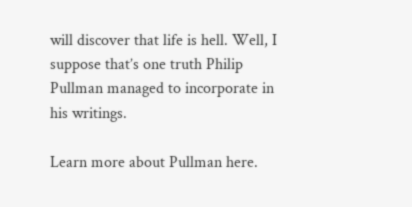will discover that life is hell. Well, I suppose that’s one truth Philip Pullman managed to incorporate in his writings.

Learn more about Pullman here.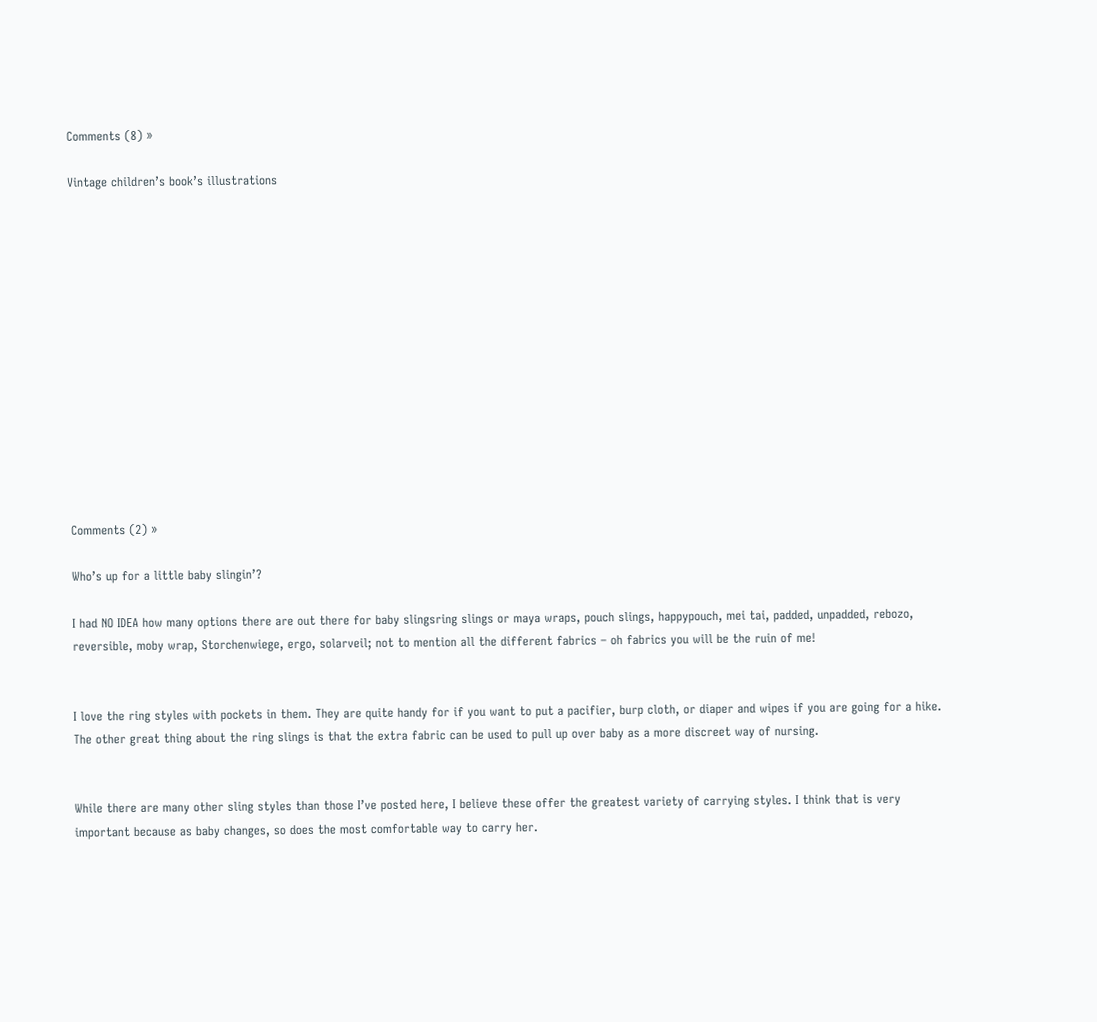Comments (8) »

Vintage children’s book’s illustrations














Comments (2) »

Who’s up for a little baby slingin’?

I had NO IDEA how many options there are out there for baby slingsring slings or maya wraps, pouch slings, happypouch, mei tai, padded, unpadded, rebozo, reversible, moby wrap, Storchenwiege, ergo, solarveil; not to mention all the different fabrics – oh fabrics you will be the ruin of me!


I love the ring styles with pockets in them. They are quite handy for if you want to put a pacifier, burp cloth, or diaper and wipes if you are going for a hike. The other great thing about the ring slings is that the extra fabric can be used to pull up over baby as a more discreet way of nursing.


While there are many other sling styles than those I’ve posted here, I believe these offer the greatest variety of carrying styles. I think that is very important because as baby changes, so does the most comfortable way to carry her.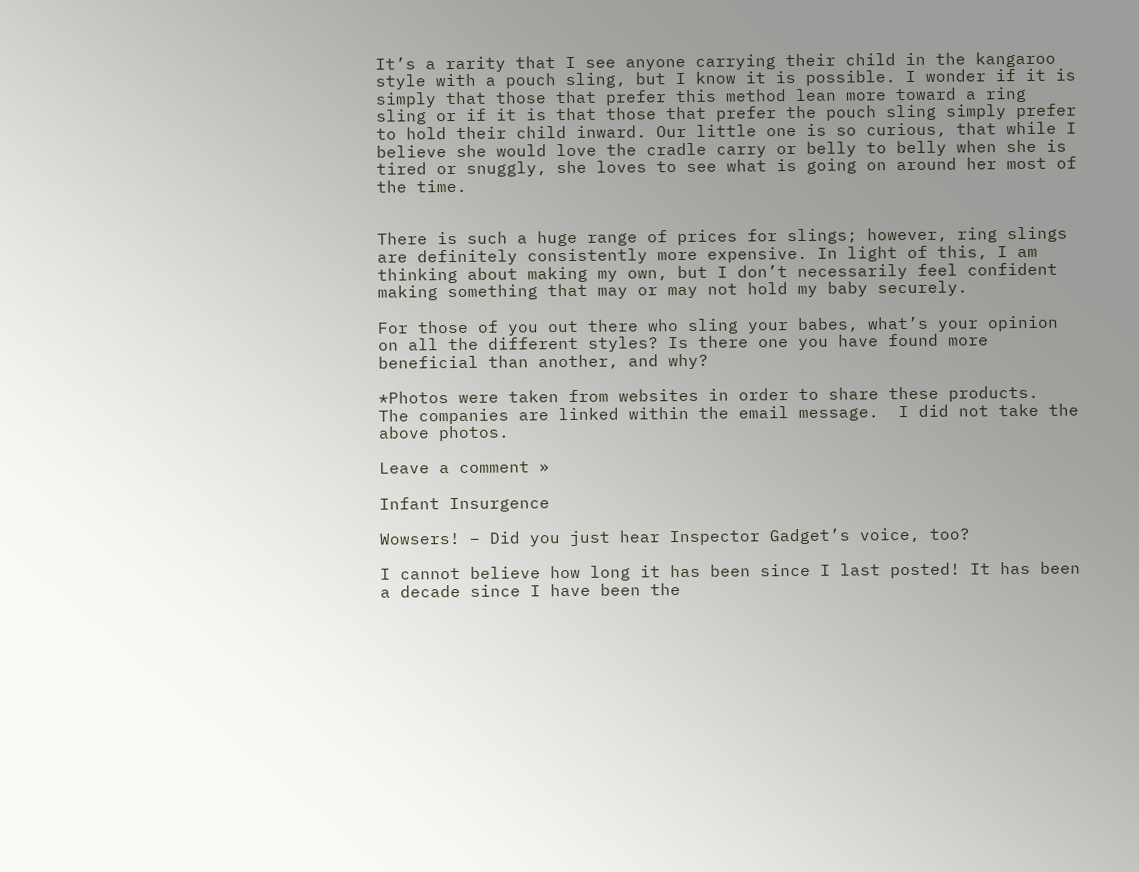It’s a rarity that I see anyone carrying their child in the kangaroo style with a pouch sling, but I know it is possible. I wonder if it is simply that those that prefer this method lean more toward a ring sling or if it is that those that prefer the pouch sling simply prefer to hold their child inward. Our little one is so curious, that while I believe she would love the cradle carry or belly to belly when she is tired or snuggly, she loves to see what is going on around her most of the time.


There is such a huge range of prices for slings; however, ring slings are definitely consistently more expensive. In light of this, I am thinking about making my own, but I don’t necessarily feel confident making something that may or may not hold my baby securely.

For those of you out there who sling your babes, what’s your opinion on all the different styles? Is there one you have found more beneficial than another, and why?

*Photos were taken from websites in order to share these products.  The companies are linked within the email message.  I did not take the above photos.

Leave a comment »

Infant Insurgence

Wowsers! – Did you just hear Inspector Gadget’s voice, too?

I cannot believe how long it has been since I last posted! It has been a decade since I have been the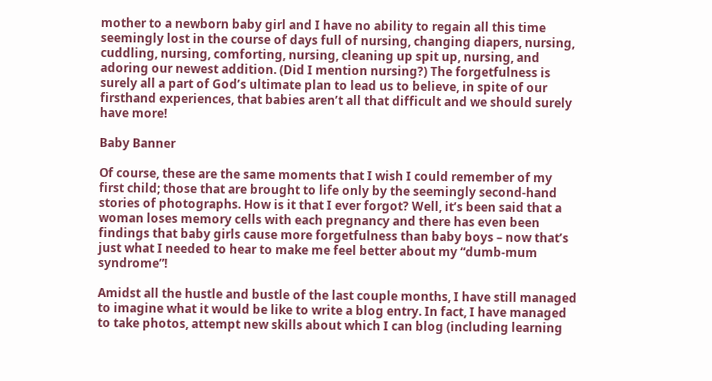mother to a newborn baby girl and I have no ability to regain all this time seemingly lost in the course of days full of nursing, changing diapers, nursing, cuddling, nursing, comforting, nursing, cleaning up spit up, nursing, and adoring our newest addition. (Did I mention nursing?) The forgetfulness is surely all a part of God’s ultimate plan to lead us to believe, in spite of our firsthand experiences, that babies aren’t all that difficult and we should surely have more!

Baby Banner

Of course, these are the same moments that I wish I could remember of my first child; those that are brought to life only by the seemingly second-hand stories of photographs. How is it that I ever forgot? Well, it’s been said that a woman loses memory cells with each pregnancy and there has even been findings that baby girls cause more forgetfulness than baby boys – now that’s just what I needed to hear to make me feel better about my “dumb-mum syndrome”!

Amidst all the hustle and bustle of the last couple months, I have still managed to imagine what it would be like to write a blog entry. In fact, I have managed to take photos, attempt new skills about which I can blog (including learning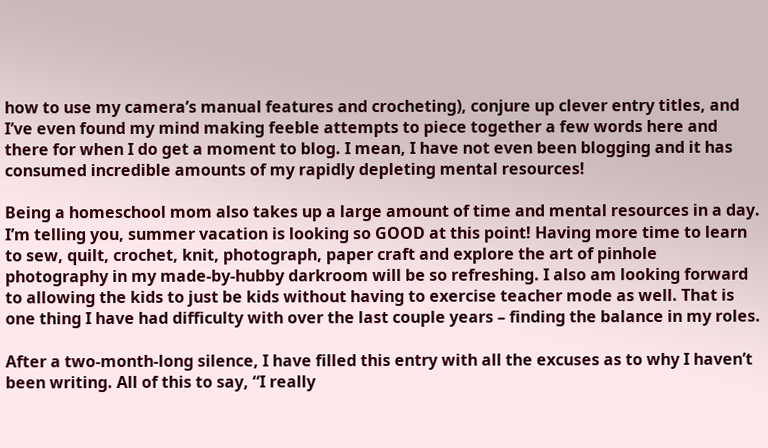how to use my camera’s manual features and crocheting), conjure up clever entry titles, and I’ve even found my mind making feeble attempts to piece together a few words here and there for when I do get a moment to blog. I mean, I have not even been blogging and it has consumed incredible amounts of my rapidly depleting mental resources!

Being a homeschool mom also takes up a large amount of time and mental resources in a day. I’m telling you, summer vacation is looking so GOOD at this point! Having more time to learn to sew, quilt, crochet, knit, photograph, paper craft and explore the art of pinhole photography in my made-by-hubby darkroom will be so refreshing. I also am looking forward to allowing the kids to just be kids without having to exercise teacher mode as well. That is one thing I have had difficulty with over the last couple years – finding the balance in my roles.

After a two-month-long silence, I have filled this entry with all the excuses as to why I haven’t been writing. All of this to say, “I really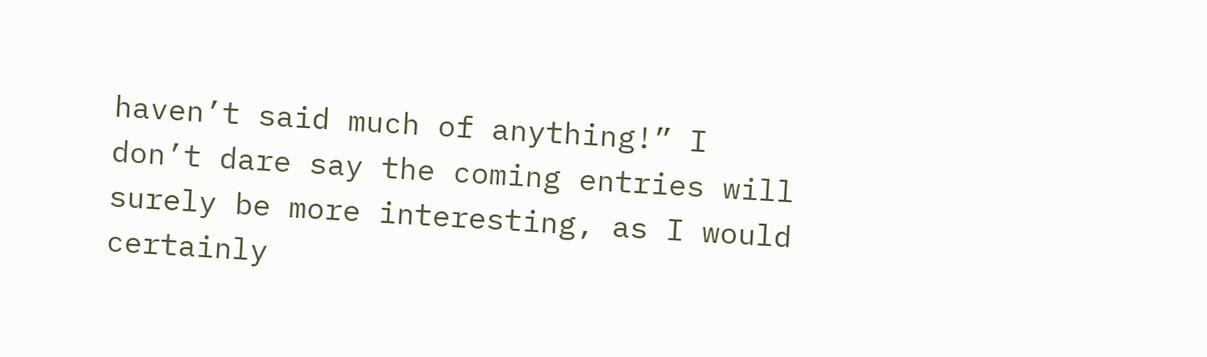haven’t said much of anything!” I don’t dare say the coming entries will surely be more interesting, as I would certainly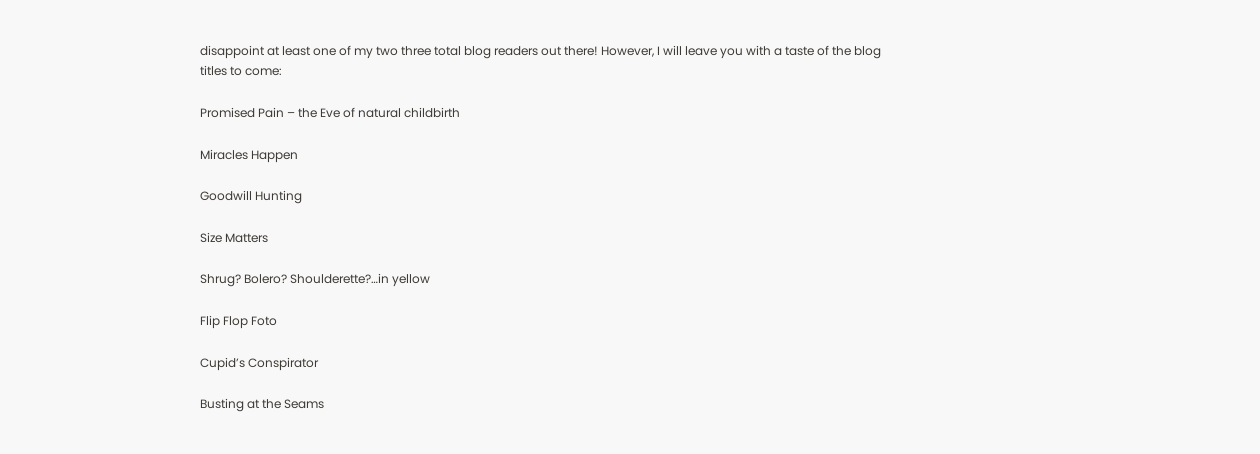disappoint at least one of my two three total blog readers out there! However, I will leave you with a taste of the blog titles to come:

Promised Pain – the Eve of natural childbirth

Miracles Happen

Goodwill Hunting

Size Matters

Shrug? Bolero? Shoulderette?…in yellow

Flip Flop Foto

Cupid’s Conspirator

Busting at the Seams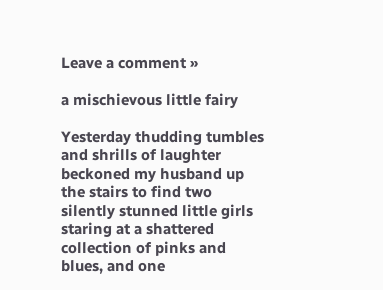Leave a comment »

a mischievous little fairy

Yesterday thudding tumbles and shrills of laughter beckoned my husband up the stairs to find two silently stunned little girls staring at a shattered collection of pinks and blues, and one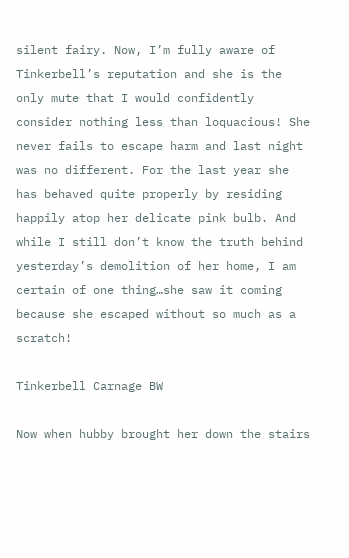silent fairy. Now, I’m fully aware of Tinkerbell’s reputation and she is the only mute that I would confidently consider nothing less than loquacious! She never fails to escape harm and last night was no different. For the last year she has behaved quite properly by residing happily atop her delicate pink bulb. And while I still don’t know the truth behind yesterday’s demolition of her home, I am certain of one thing…she saw it coming because she escaped without so much as a scratch!

Tinkerbell Carnage BW

Now when hubby brought her down the stairs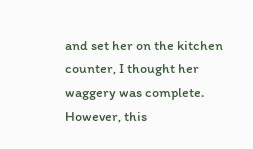and set her on the kitchen counter, I thought her waggery was complete. However, this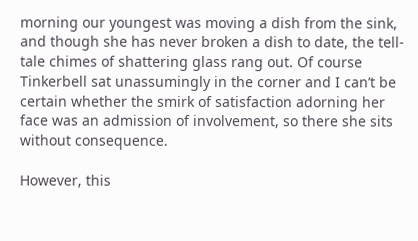morning our youngest was moving a dish from the sink, and though she has never broken a dish to date, the tell-tale chimes of shattering glass rang out. Of course Tinkerbell sat unassumingly in the corner and I can’t be certain whether the smirk of satisfaction adorning her face was an admission of involvement, so there she sits without consequence.

However, this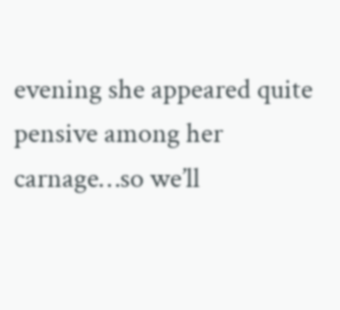evening she appeared quite pensive among her carnage…so we’ll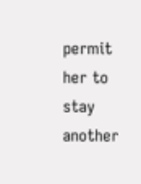permit her to stay another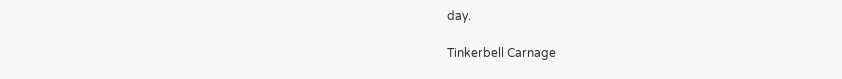day.

Tinkerbell Carnage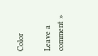Color

Leave a comment »